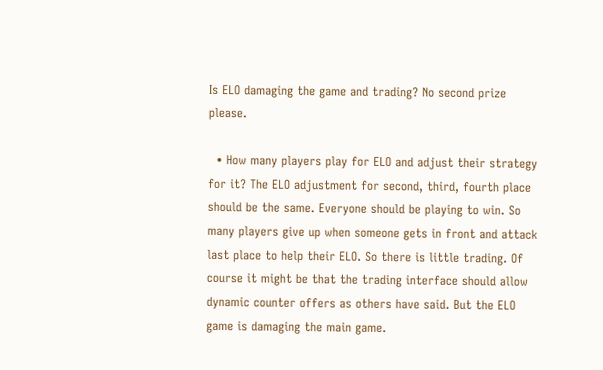Is ELO damaging the game and trading? No second prize please.

  • How many players play for ELO and adjust their strategy for it? The ELO adjustment for second, third, fourth place should be the same. Everyone should be playing to win. So many players give up when someone gets in front and attack last place to help their ELO. So there is little trading. Of course it might be that the trading interface should allow dynamic counter offers as others have said. But the ELO game is damaging the main game.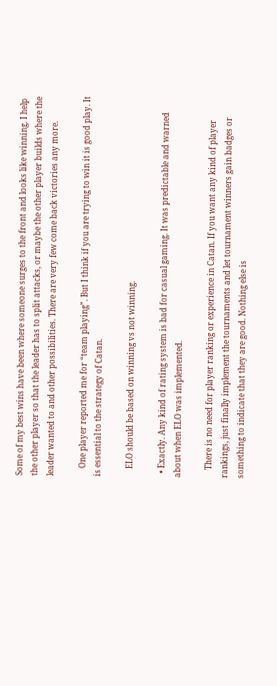Some of my best wins have been where someone surges to the front and looks like winning. I help the other player so that the leader has to split attacks, or maybe the other player builds where the leader wanted to and other possibilities. There are very few come back victories any more.

    One player reported me for “team playing”. But I think if you are trying to win it is good play. It is essential to the strategy of Catan.

    ELO should be based on winning vs not winning.

  • Exactly. Any kind of rating system is bad for casual gaming. It was predictable and warned about when ELO was implemented.

    There is no need for player ranking or experience in Catan. If you want any kind of player rankings, just finally implement the tournaments and let tournament winners gain badges or something to indicate that they are good. Nothing else is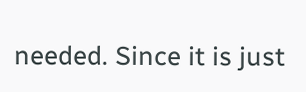needed. Since it is just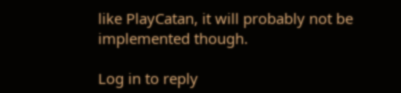like PlayCatan, it will probably not be implemented though.

Log in to reply